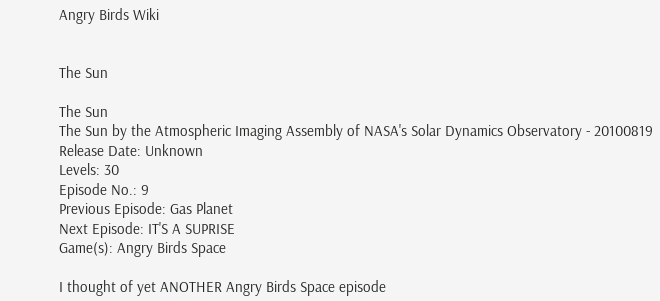Angry Birds Wiki


The Sun

The Sun
The Sun by the Atmospheric Imaging Assembly of NASA's Solar Dynamics Observatory - 20100819
Release Date: Unknown
Levels: 30
Episode No.: 9
Previous Episode: Gas Planet
Next Episode: IT'S A SUPRISE
Game(s): Angry Birds Space

I thought of yet ANOTHER Angry Birds Space episode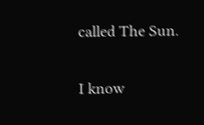called The Sun.

I know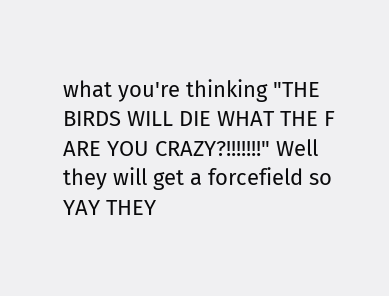what you're thinking "THE BIRDS WILL DIE WHAT THE F ARE YOU CRAZY?!!!!!!!" Well they will get a forcefield so YAY THEY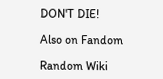DON'T DIE!

Also on Fandom

Random Wiki